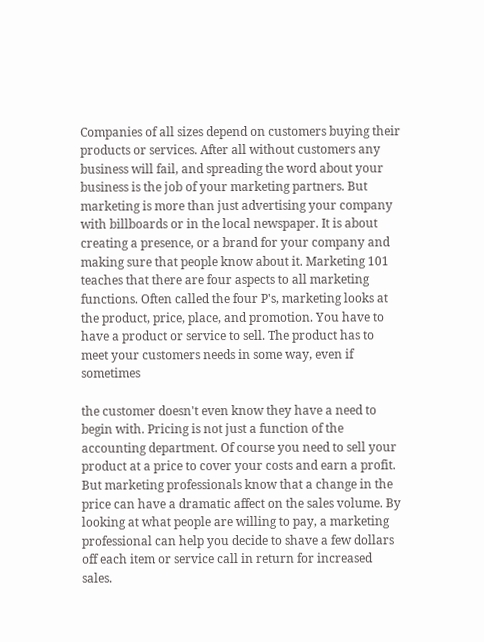Companies of all sizes depend on customers buying their products or services. After all without customers any business will fail, and spreading the word about your business is the job of your marketing partners. But marketing is more than just advertising your company with billboards or in the local newspaper. It is about creating a presence, or a brand for your company and making sure that people know about it. Marketing 101 teaches that there are four aspects to all marketing functions. Often called the four P's, marketing looks at the product, price, place, and promotion. You have to have a product or service to sell. The product has to meet your customers needs in some way, even if sometimes

the customer doesn't even know they have a need to begin with. Pricing is not just a function of the accounting department. Of course you need to sell your product at a price to cover your costs and earn a profit. But marketing professionals know that a change in the price can have a dramatic affect on the sales volume. By looking at what people are willing to pay, a marketing professional can help you decide to shave a few dollars off each item or service call in return for increased sales.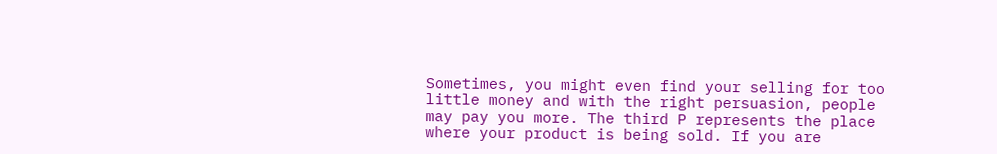Sometimes, you might even find your selling for too little money and with the right persuasion, people may pay you more. The third P represents the place where your product is being sold. If you are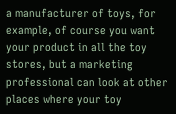a manufacturer of toys, for example, of course you want your product in all the toy stores, but a marketing professional can look at other places where your toy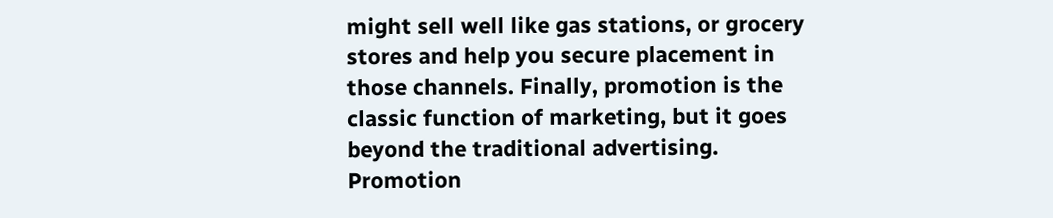might sell well like gas stations, or grocery stores and help you secure placement in those channels. Finally, promotion is the classic function of marketing, but it goes beyond the traditional advertising. Promotion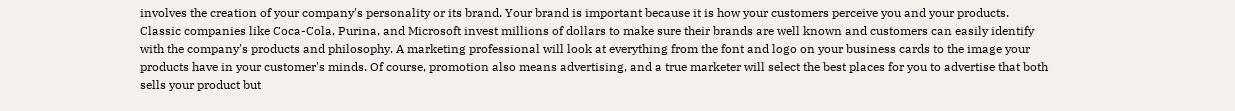involves the creation of your company's personality or its brand. Your brand is important because it is how your customers perceive you and your products. Classic companies like Coca-Cola, Purina, and Microsoft invest millions of dollars to make sure their brands are well known and customers can easily identify with the company's products and philosophy. A marketing professional will look at everything from the font and logo on your business cards to the image your products have in your customer's minds. Of course, promotion also means advertising, and a true marketer will select the best places for you to advertise that both sells your product but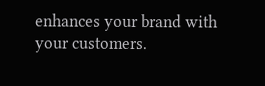enhances your brand with your customers.